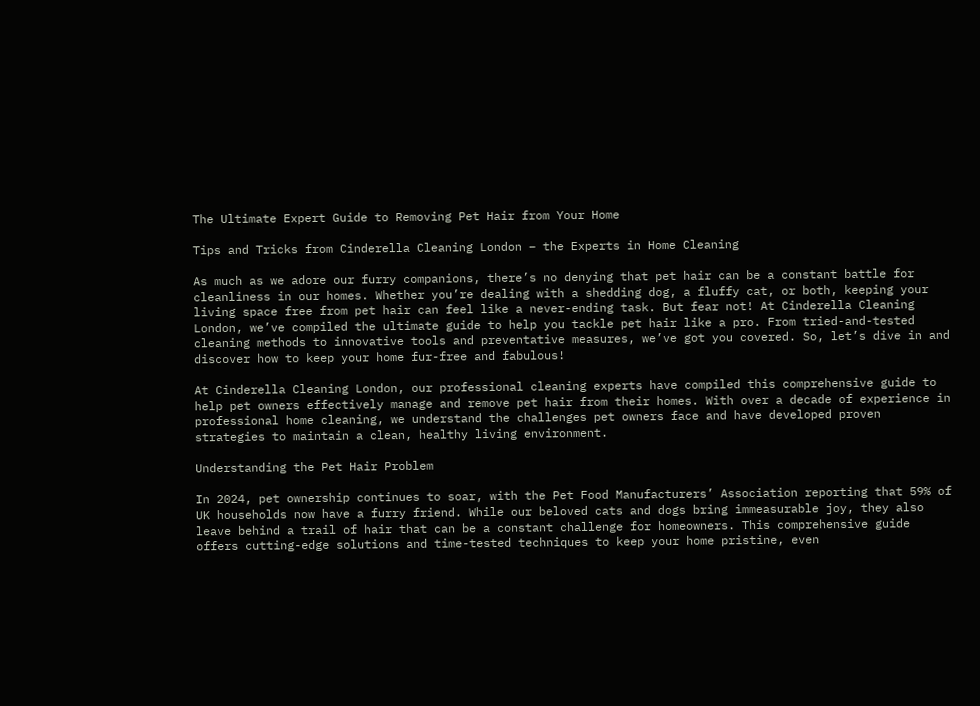The Ultimate Expert Guide to Removing Pet Hair from Your Home

Tips and Tricks from Cinderella Cleaning London – the Experts in Home Cleaning

As much as we adore our furry companions, there’s no denying that pet hair can be a constant battle for cleanliness in our homes. Whether you’re dealing with a shedding dog, a fluffy cat, or both, keeping your living space free from pet hair can feel like a never-ending task. But fear not! At Cinderella Cleaning London, we’ve compiled the ultimate guide to help you tackle pet hair like a pro. From tried-and-tested cleaning methods to innovative tools and preventative measures, we’ve got you covered. So, let’s dive in and discover how to keep your home fur-free and fabulous!

At Cinderella Cleaning London, our professional cleaning experts have compiled this comprehensive guide to help pet owners effectively manage and remove pet hair from their homes. With over a decade of experience in professional home cleaning, we understand the challenges pet owners face and have developed proven strategies to maintain a clean, healthy living environment.

Understanding the Pet Hair Problem

In 2024, pet ownership continues to soar, with the Pet Food Manufacturers’ Association reporting that 59% of UK households now have a furry friend. While our beloved cats and dogs bring immeasurable joy, they also leave behind a trail of hair that can be a constant challenge for homeowners. This comprehensive guide offers cutting-edge solutions and time-tested techniques to keep your home pristine, even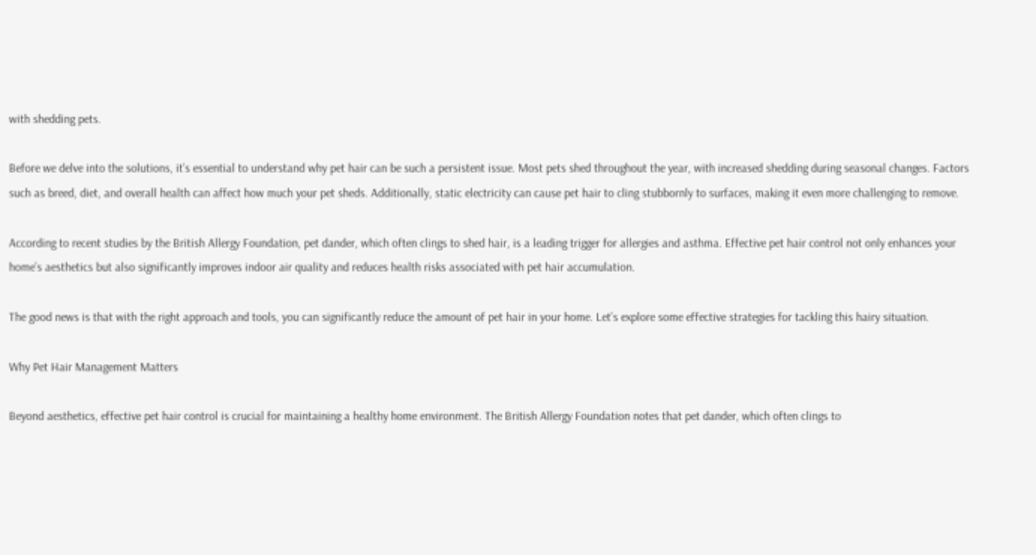with shedding pets.

Before we delve into the solutions, it’s essential to understand why pet hair can be such a persistent issue. Most pets shed throughout the year, with increased shedding during seasonal changes. Factors such as breed, diet, and overall health can affect how much your pet sheds. Additionally, static electricity can cause pet hair to cling stubbornly to surfaces, making it even more challenging to remove.

According to recent studies by the British Allergy Foundation, pet dander, which often clings to shed hair, is a leading trigger for allergies and asthma. Effective pet hair control not only enhances your home’s aesthetics but also significantly improves indoor air quality and reduces health risks associated with pet hair accumulation.

The good news is that with the right approach and tools, you can significantly reduce the amount of pet hair in your home. Let’s explore some effective strategies for tackling this hairy situation.

Why Pet Hair Management Matters

Beyond aesthetics, effective pet hair control is crucial for maintaining a healthy home environment. The British Allergy Foundation notes that pet dander, which often clings to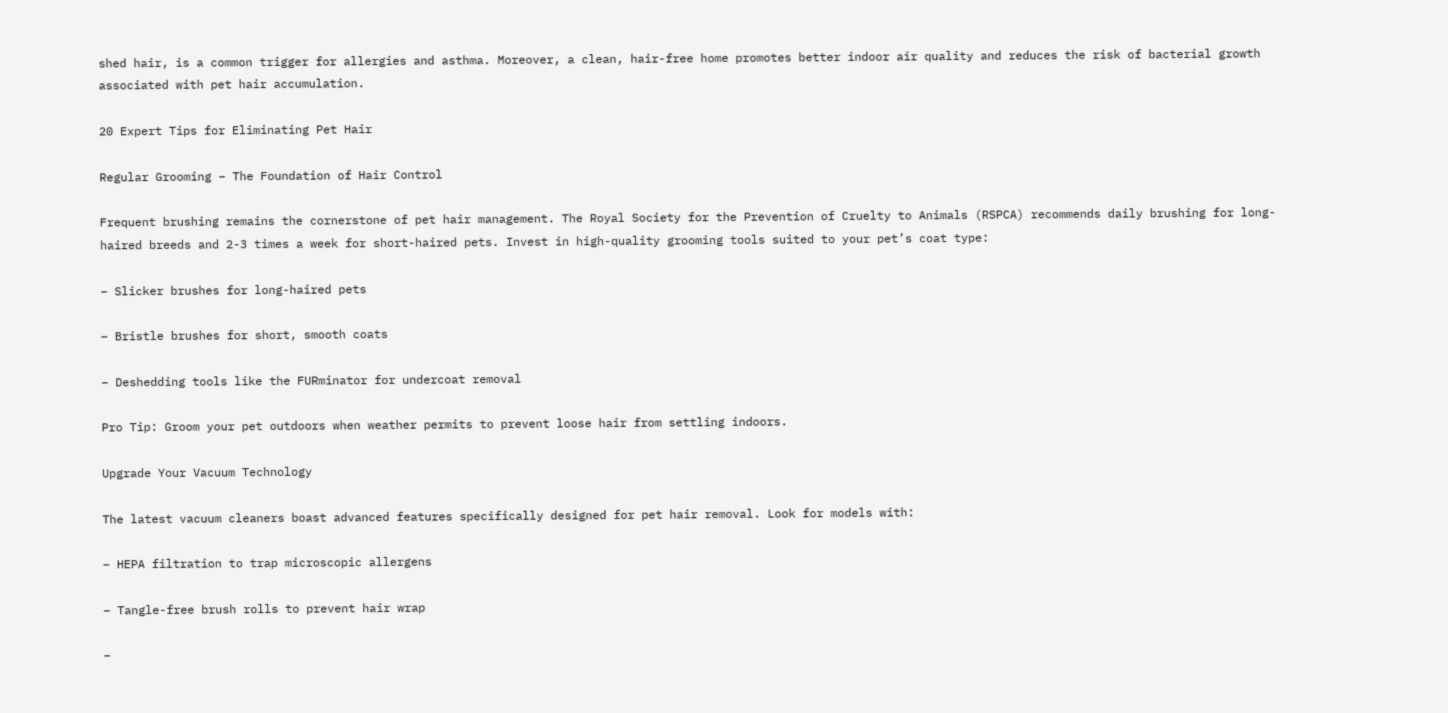shed hair, is a common trigger for allergies and asthma. Moreover, a clean, hair-free home promotes better indoor air quality and reduces the risk of bacterial growth associated with pet hair accumulation.

20 Expert Tips for Eliminating Pet Hair

Regular Grooming – The Foundation of Hair Control

Frequent brushing remains the cornerstone of pet hair management. The Royal Society for the Prevention of Cruelty to Animals (RSPCA) recommends daily brushing for long-haired breeds and 2-3 times a week for short-haired pets. Invest in high-quality grooming tools suited to your pet’s coat type:

– Slicker brushes for long-haired pets

– Bristle brushes for short, smooth coats

– Deshedding tools like the FURminator for undercoat removal

Pro Tip: Groom your pet outdoors when weather permits to prevent loose hair from settling indoors.

Upgrade Your Vacuum Technology

The latest vacuum cleaners boast advanced features specifically designed for pet hair removal. Look for models with:

– HEPA filtration to trap microscopic allergens

– Tangle-free brush rolls to prevent hair wrap

–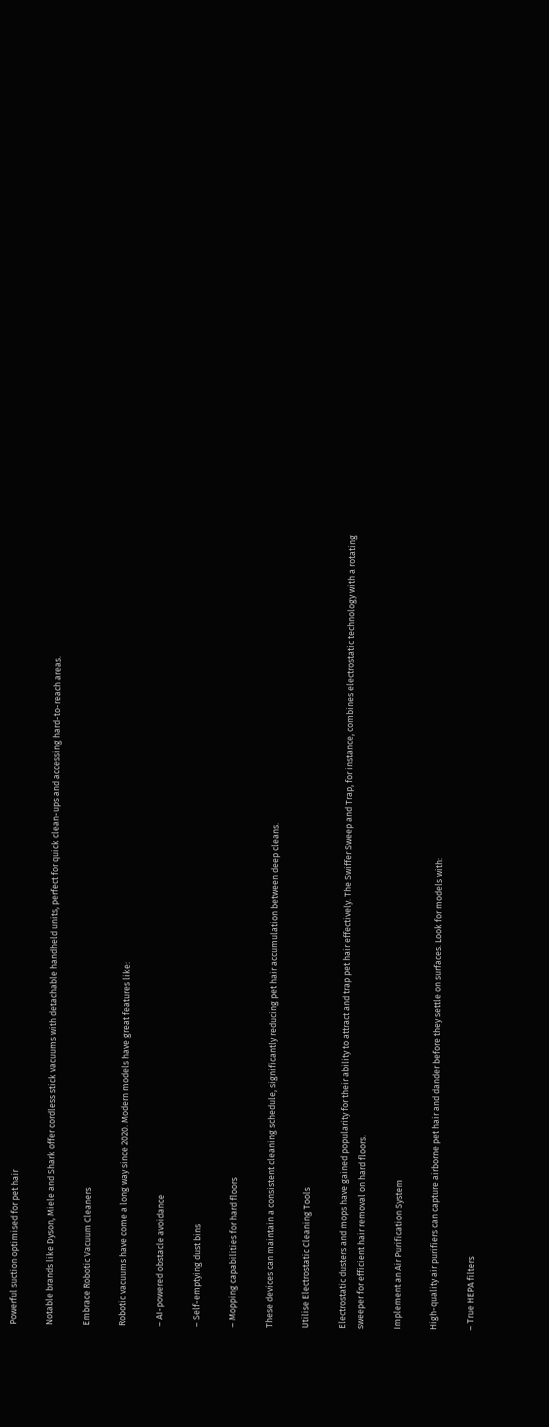Powerful suction optimised for pet hair

Notable brands like Dyson, Miele and Shark offer cordless stick vacuums with detachable handheld units, perfect for quick clean-ups and accessing hard-to-reach areas.

Embrace Robotic Vacuum Cleaners

Robotic vacuums have come a long way since 2020. Modern models have great features like:

– AI-powered obstacle avoidance

– Self-emptying dust bins

– Mopping capabilities for hard floors

These devices can maintain a consistent cleaning schedule, significantly reducing pet hair accumulation between deep cleans.

Utilise Electrostatic Cleaning Tools

Electrostatic dusters and mops have gained popularity for their ability to attract and trap pet hair effectively. The Swiffer Sweep and Trap, for instance, combines electrostatic technology with a rotating sweeper for efficient hair removal on hard floors.

Implement an Air Purification System

High-quality air purifiers can capture airborne pet hair and dander before they settle on surfaces. Look for models with:

– True HEPA filters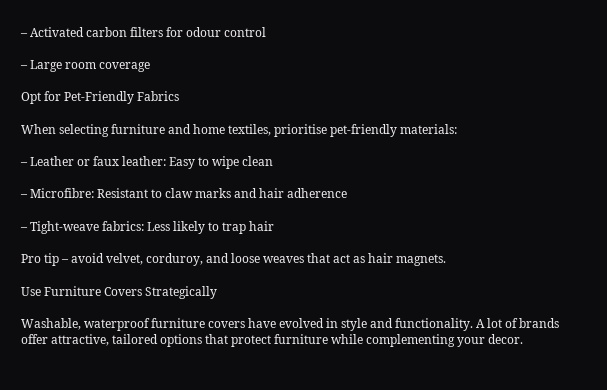– Activated carbon filters for odour control

– Large room coverage

Opt for Pet-Friendly Fabrics

When selecting furniture and home textiles, prioritise pet-friendly materials:

– Leather or faux leather: Easy to wipe clean

– Microfibre: Resistant to claw marks and hair adherence

– Tight-weave fabrics: Less likely to trap hair

Pro tip – avoid velvet, corduroy, and loose weaves that act as hair magnets.

Use Furniture Covers Strategically

Washable, waterproof furniture covers have evolved in style and functionality. A lot of brands offer attractive, tailored options that protect furniture while complementing your decor.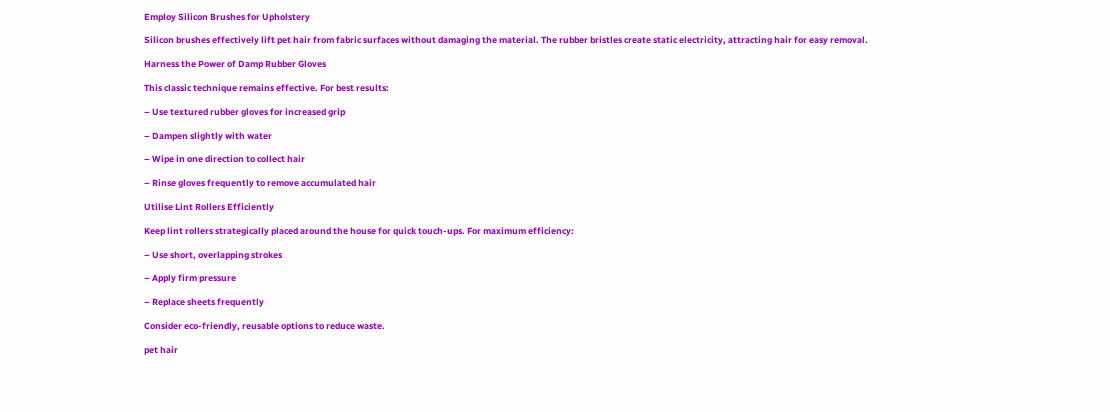Employ Silicon Brushes for Upholstery

Silicon brushes effectively lift pet hair from fabric surfaces without damaging the material. The rubber bristles create static electricity, attracting hair for easy removal.

Harness the Power of Damp Rubber Gloves

This classic technique remains effective. For best results:

– Use textured rubber gloves for increased grip

– Dampen slightly with water

– Wipe in one direction to collect hair

– Rinse gloves frequently to remove accumulated hair

Utilise Lint Rollers Efficiently

Keep lint rollers strategically placed around the house for quick touch-ups. For maximum efficiency:

– Use short, overlapping strokes

– Apply firm pressure

– Replace sheets frequently

Consider eco-friendly, reusable options to reduce waste.

pet hair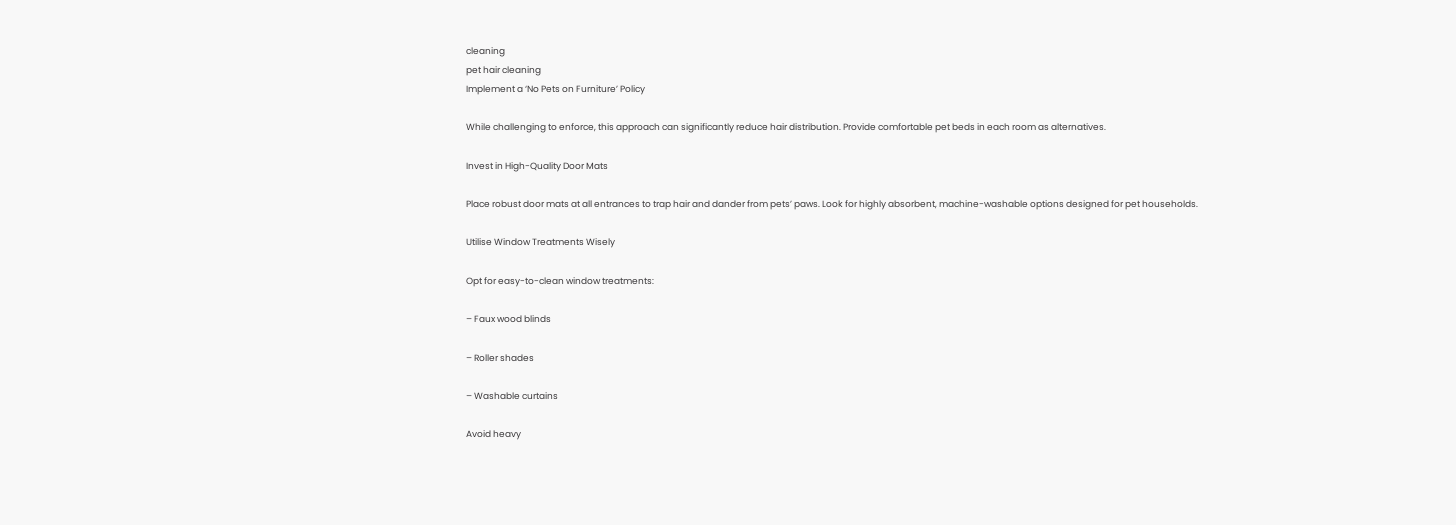cleaning
pet hair cleaning
Implement a ‘No Pets on Furniture’ Policy

While challenging to enforce, this approach can significantly reduce hair distribution. Provide comfortable pet beds in each room as alternatives.

Invest in High-Quality Door Mats

Place robust door mats at all entrances to trap hair and dander from pets’ paws. Look for highly absorbent, machine-washable options designed for pet households.

Utilise Window Treatments Wisely

Opt for easy-to-clean window treatments:

– Faux wood blinds

– Roller shades

– Washable curtains

Avoid heavy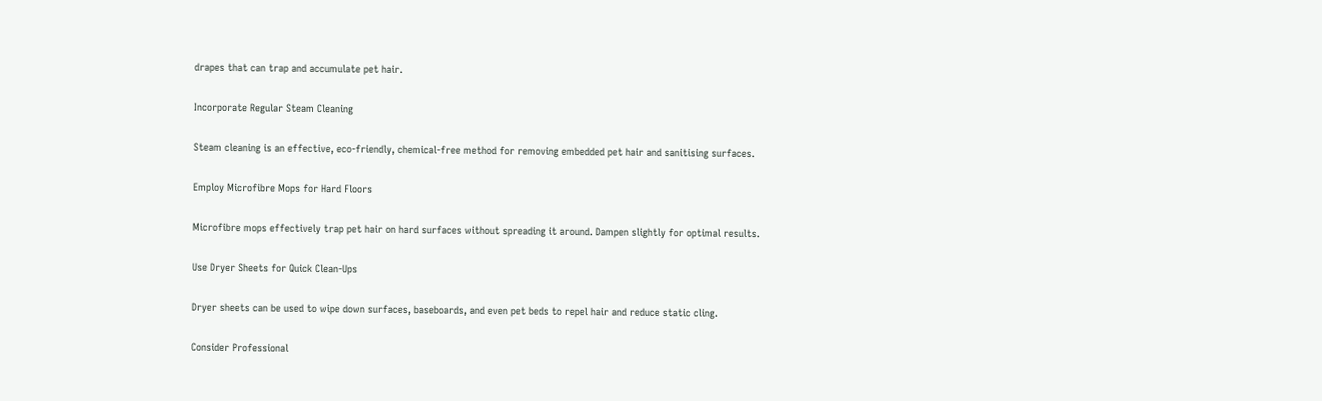drapes that can trap and accumulate pet hair.

Incorporate Regular Steam Cleaning

Steam cleaning is an effective, eco-friendly, chemical-free method for removing embedded pet hair and sanitising surfaces.

Employ Microfibre Mops for Hard Floors

Microfibre mops effectively trap pet hair on hard surfaces without spreading it around. Dampen slightly for optimal results.

Use Dryer Sheets for Quick Clean-Ups

Dryer sheets can be used to wipe down surfaces, baseboards, and even pet beds to repel hair and reduce static cling.

Consider Professional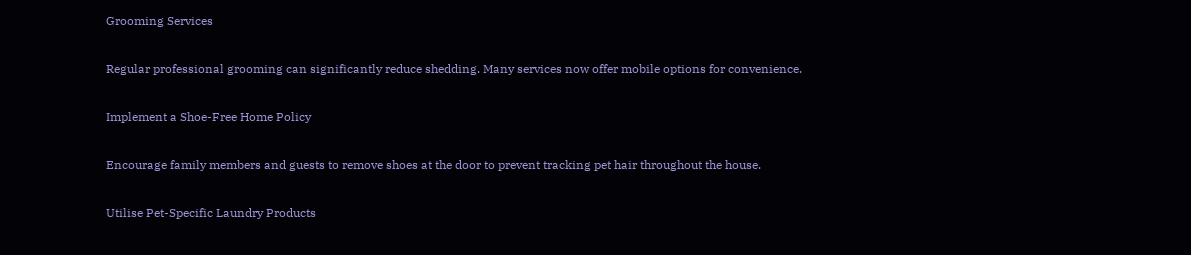Grooming Services

Regular professional grooming can significantly reduce shedding. Many services now offer mobile options for convenience.

Implement a Shoe-Free Home Policy

Encourage family members and guests to remove shoes at the door to prevent tracking pet hair throughout the house.

Utilise Pet-Specific Laundry Products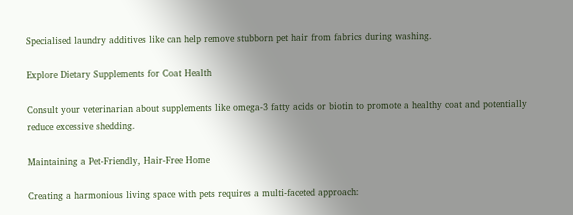Specialised laundry additives like can help remove stubborn pet hair from fabrics during washing.

Explore Dietary Supplements for Coat Health

Consult your veterinarian about supplements like omega-3 fatty acids or biotin to promote a healthy coat and potentially reduce excessive shedding.

Maintaining a Pet-Friendly, Hair-Free Home

Creating a harmonious living space with pets requires a multi-faceted approach: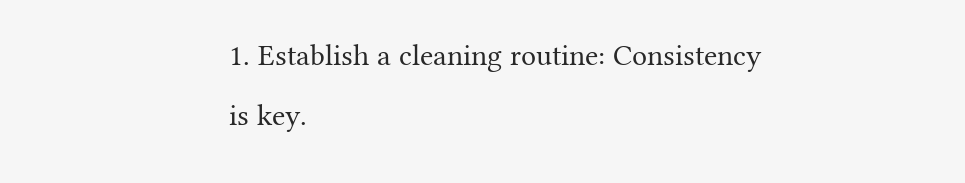1. Establish a cleaning routine: Consistency is key.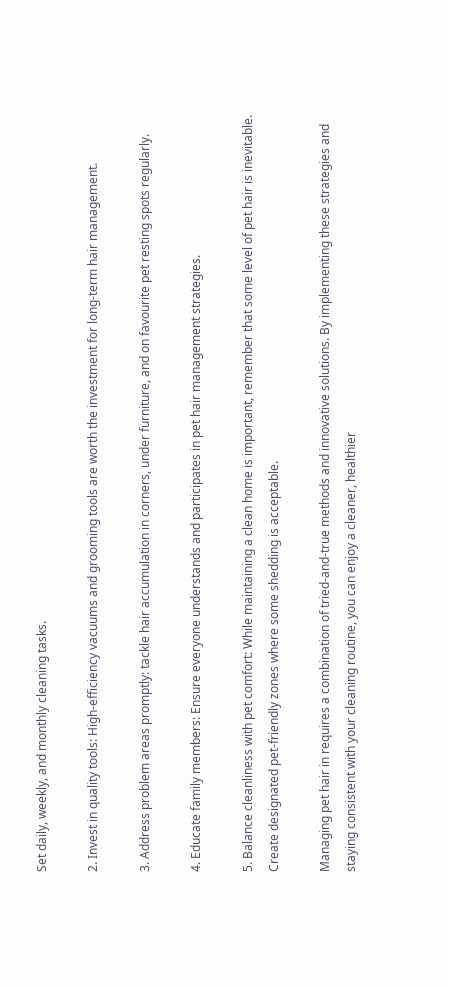Set daily, weekly, and monthly cleaning tasks.

2. Invest in quality tools: High-efficiency vacuums and grooming tools are worth the investment for long-term hair management.

3. Address problem areas promptly: tackle hair accumulation in corners, under furniture, and on favourite pet resting spots regularly.

4. Educate family members: Ensure everyone understands and participates in pet hair management strategies.

5. Balance cleanliness with pet comfort: While maintaining a clean home is important, remember that some level of pet hair is inevitable. Create designated pet-friendly zones where some shedding is acceptable.

Managing pet hair in requires a combination of tried-and-true methods and innovative solutions. By implementing these strategies and staying consistent with your cleaning routine, you can enjoy a cleaner, healthier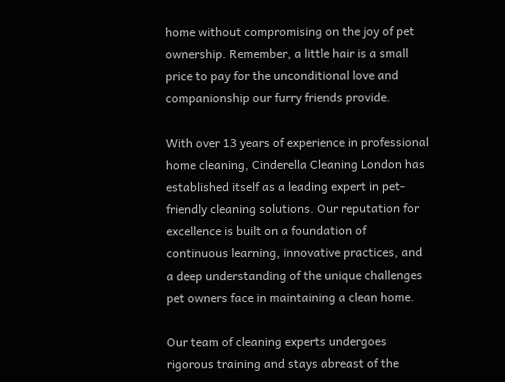home without compromising on the joy of pet ownership. Remember, a little hair is a small price to pay for the unconditional love and companionship our furry friends provide.

With over 13 years of experience in professional home cleaning, Cinderella Cleaning London has established itself as a leading expert in pet-friendly cleaning solutions. Our reputation for excellence is built on a foundation of continuous learning, innovative practices, and a deep understanding of the unique challenges pet owners face in maintaining a clean home.

Our team of cleaning experts undergoes rigorous training and stays abreast of the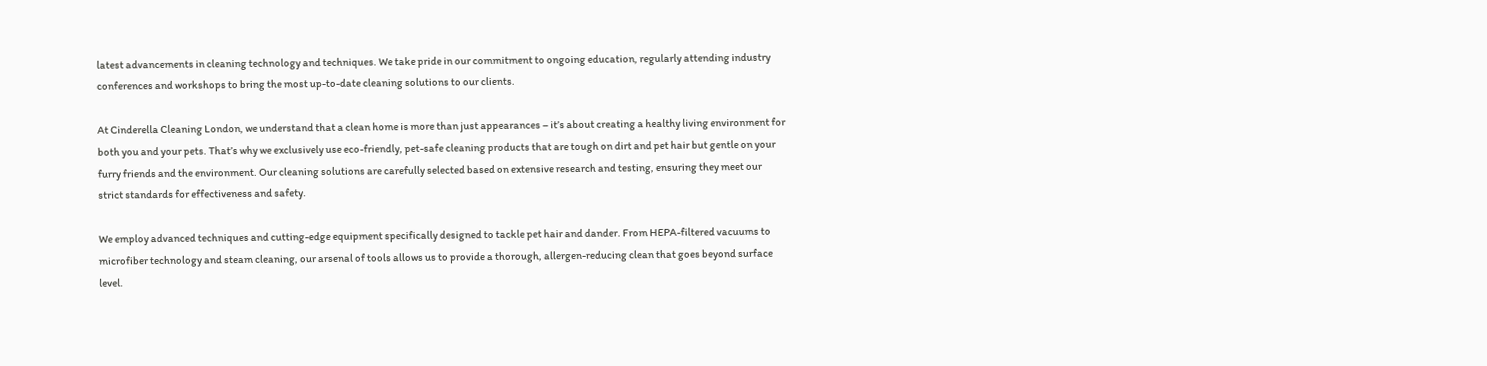latest advancements in cleaning technology and techniques. We take pride in our commitment to ongoing education, regularly attending industry conferences and workshops to bring the most up-to-date cleaning solutions to our clients.

At Cinderella Cleaning London, we understand that a clean home is more than just appearances – it’s about creating a healthy living environment for both you and your pets. That’s why we exclusively use eco-friendly, pet-safe cleaning products that are tough on dirt and pet hair but gentle on your furry friends and the environment. Our cleaning solutions are carefully selected based on extensive research and testing, ensuring they meet our strict standards for effectiveness and safety.

We employ advanced techniques and cutting-edge equipment specifically designed to tackle pet hair and dander. From HEPA-filtered vacuums to microfiber technology and steam cleaning, our arsenal of tools allows us to provide a thorough, allergen-reducing clean that goes beyond surface level.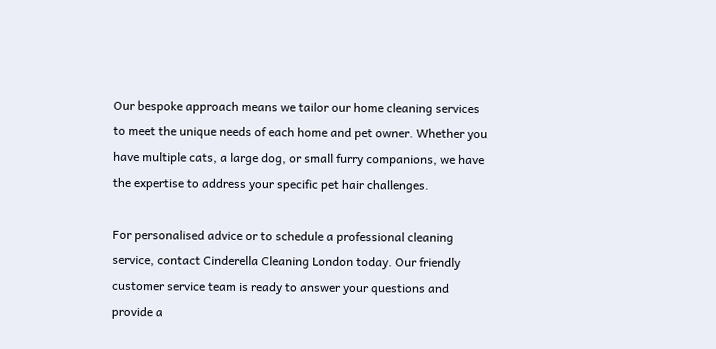Our bespoke approach means we tailor our home cleaning services to meet the unique needs of each home and pet owner. Whether you have multiple cats, a large dog, or small furry companions, we have the expertise to address your specific pet hair challenges.

For personalised advice or to schedule a professional cleaning service, contact Cinderella Cleaning London today. Our friendly customer service team is ready to answer your questions and provide a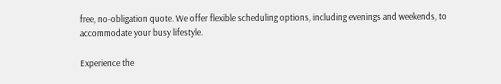free, no-obligation quote. We offer flexible scheduling options, including evenings and weekends, to accommodate your busy lifestyle.

Experience the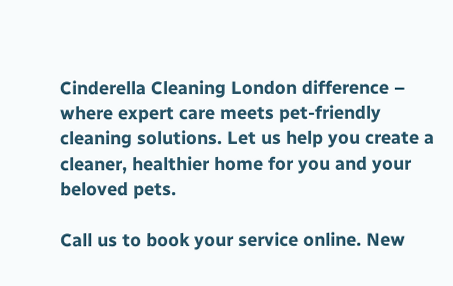Cinderella Cleaning London difference – where expert care meets pet-friendly cleaning solutions. Let us help you create a cleaner, healthier home for you and your beloved pets.

Call us to book your service online. New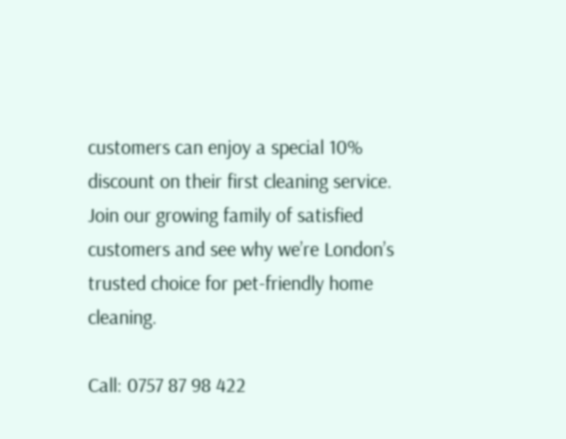customers can enjoy a special 10% discount on their first cleaning service. Join our growing family of satisfied customers and see why we’re London’s trusted choice for pet-friendly home cleaning.

Call: 0757 87 98 422